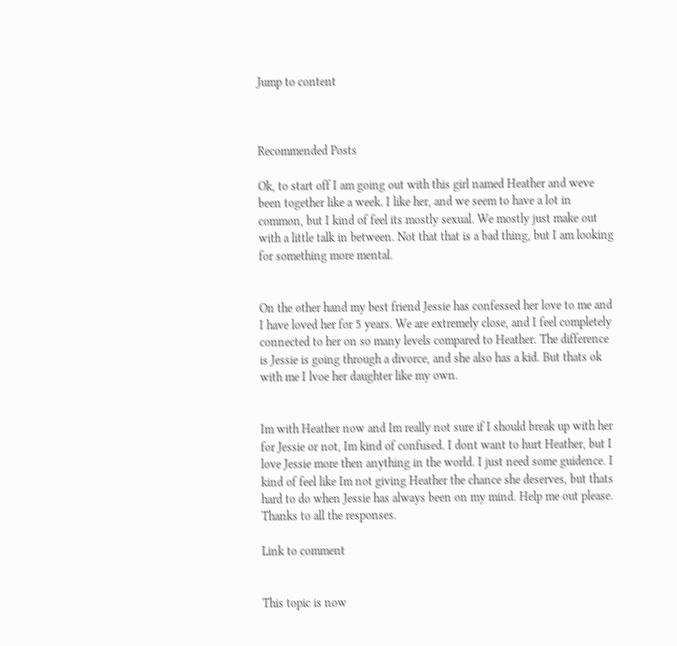Jump to content



Recommended Posts

Ok, to start off I am going out with this girl named Heather and weve been together like a week. I like her, and we seem to have a lot in common, but I kind of feel its mostly sexual. We mostly just make out with a little talk in between. Not that that is a bad thing, but I am looking for something more mental.


On the other hand my best friend Jessie has confessed her love to me and I have loved her for 5 years. We are extremely close, and I feel completely connected to her on so many levels compared to Heather. The difference is Jessie is going through a divorce, and she also has a kid. But thats ok with me I lvoe her daughter like my own.


Im with Heather now and Im really not sure if I should break up with her for Jessie or not, Im kind of confused. I dont want to hurt Heather, but I love Jessie more then anything in the world. I just need some guidence. I kind of feel like Im not giving Heather the chance she deserves, but thats hard to do when Jessie has always been on my mind. Help me out please. Thanks to all the responses.

Link to comment


This topic is now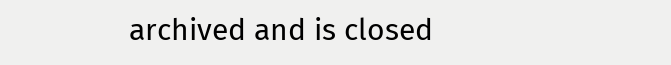archived and is closed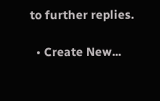to further replies.

  • Create New...